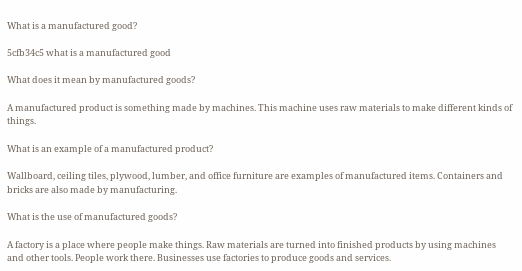What is a manufactured good?

5cfb34c5 what is a manufactured good

What does it mean by manufactured goods?

A manufactured product is something made by machines. This machine uses raw materials to make different kinds of things.

What is an example of a manufactured product?

Wallboard, ceiling tiles, plywood, lumber, and office furniture are examples of manufactured items. Containers and bricks are also made by manufacturing.

What is the use of manufactured goods?

A factory is a place where people make things. Raw materials are turned into finished products by using machines and other tools. People work there. Businesses use factories to produce goods and services.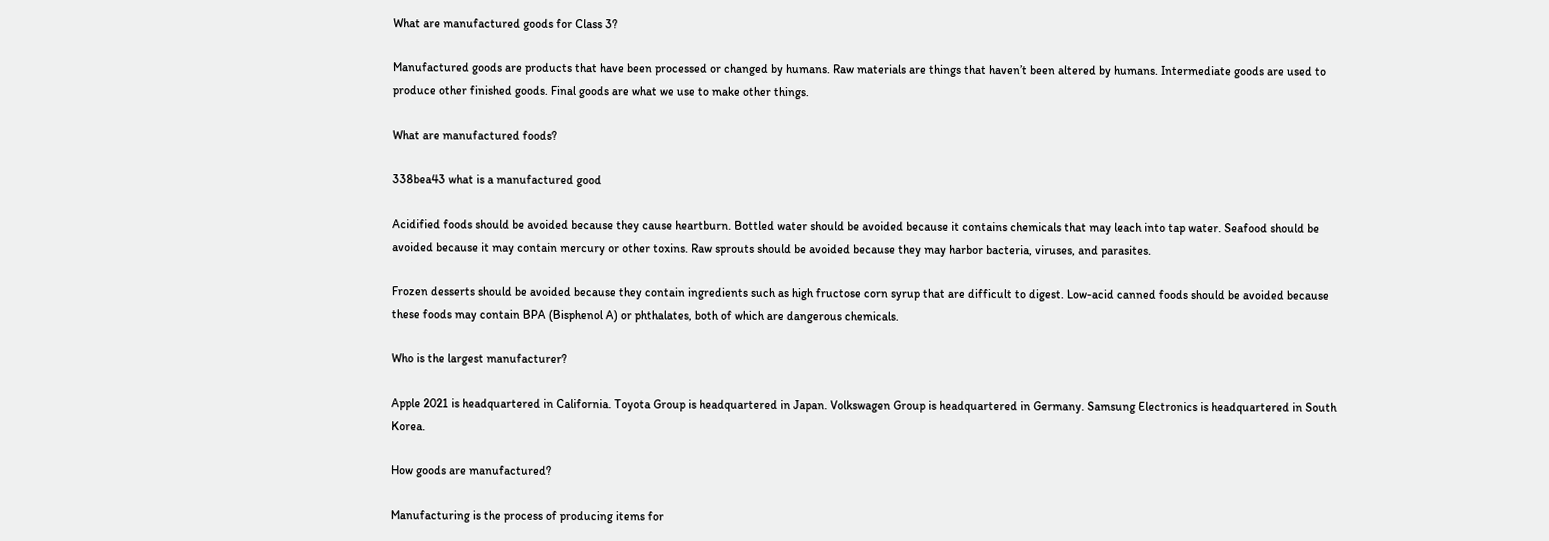What are manufactured goods for Class 3?

Manufactured goods are products that have been processed or changed by humans. Raw materials are things that haven’t been altered by humans. Intermediate goods are used to produce other finished goods. Final goods are what we use to make other things.

What are manufactured foods?

338bea43 what is a manufactured good

Acidified foods should be avoided because they cause heartburn. Bottled water should be avoided because it contains chemicals that may leach into tap water. Seafood should be avoided because it may contain mercury or other toxins. Raw sprouts should be avoided because they may harbor bacteria, viruses, and parasites.

Frozen desserts should be avoided because they contain ingredients such as high fructose corn syrup that are difficult to digest. Low-acid canned foods should be avoided because these foods may contain BPA (Bisphenol A) or phthalates, both of which are dangerous chemicals.

Who is the largest manufacturer?

Apple 2021 is headquartered in California. Toyota Group is headquartered in Japan. Volkswagen Group is headquartered in Germany. Samsung Electronics is headquartered in South Korea.

How goods are manufactured?

Manufacturing is the process of producing items for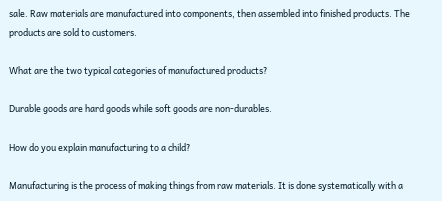sale. Raw materials are manufactured into components, then assembled into finished products. The products are sold to customers.

What are the two typical categories of manufactured products?

Durable goods are hard goods while soft goods are non-durables.

How do you explain manufacturing to a child?

Manufacturing is the process of making things from raw materials. It is done systematically with a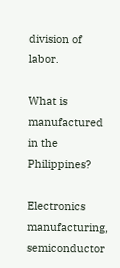division of labor.

What is manufactured in the Philippines?

Electronics manufacturing, semiconductor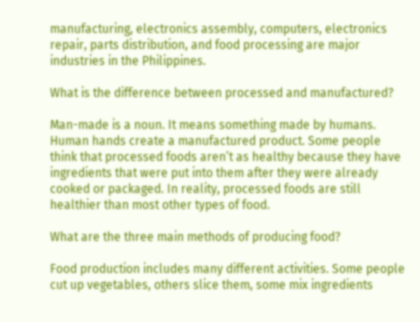manufacturing, electronics assembly, computers, electronics repair, parts distribution, and food processing are major industries in the Philippines.

What is the difference between processed and manufactured?

Man-made is a noun. It means something made by humans. Human hands create a manufactured product. Some people think that processed foods aren’t as healthy because they have ingredients that were put into them after they were already cooked or packaged. In reality, processed foods are still healthier than most other types of food.

What are the three main methods of producing food?

Food production includes many different activities. Some people cut up vegetables, others slice them, some mix ingredients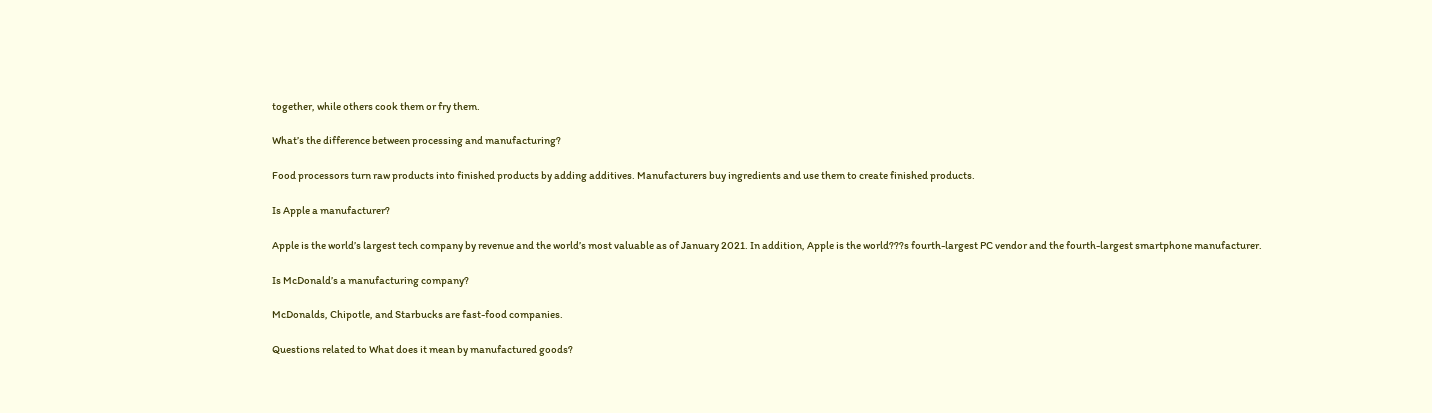together, while others cook them or fry them.

What’s the difference between processing and manufacturing?

Food processors turn raw products into finished products by adding additives. Manufacturers buy ingredients and use them to create finished products.

Is Apple a manufacturer?

Apple is the world’s largest tech company by revenue and the world’s most valuable as of January 2021. In addition, Apple is the world???s fourth-largest PC vendor and the fourth-largest smartphone manufacturer.

Is McDonald’s a manufacturing company?

McDonalds, Chipotle, and Starbucks are fast-food companies.

Questions related to What does it mean by manufactured goods?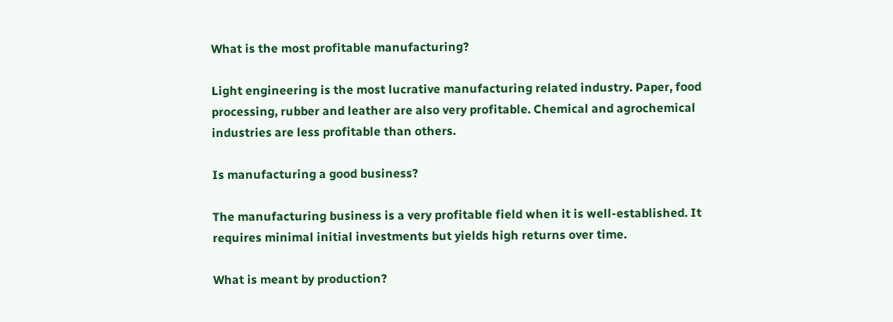What is the most profitable manufacturing?

Light engineering is the most lucrative manufacturing related industry. Paper, food processing, rubber and leather are also very profitable. Chemical and agrochemical industries are less profitable than others.

Is manufacturing a good business?

The manufacturing business is a very profitable field when it is well-established. It requires minimal initial investments but yields high returns over time.

What is meant by production?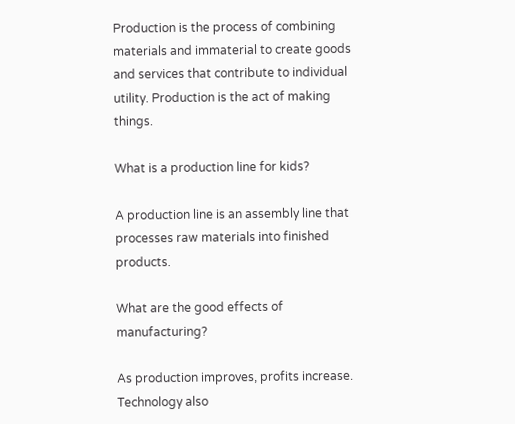Production is the process of combining materials and immaterial to create goods and services that contribute to individual utility. Production is the act of making things.

What is a production line for kids?

A production line is an assembly line that processes raw materials into finished products.

What are the good effects of manufacturing?

As production improves, profits increase. Technology also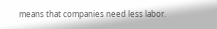means that companies need less labor.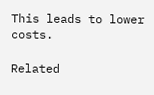This leads to lower costs.

Related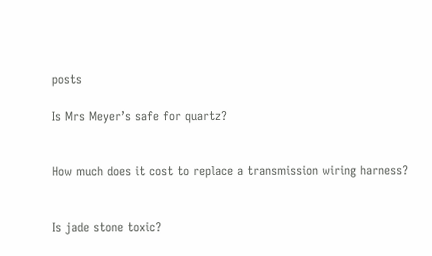posts

Is Mrs Meyer’s safe for quartz?


How much does it cost to replace a transmission wiring harness?


Is jade stone toxic?